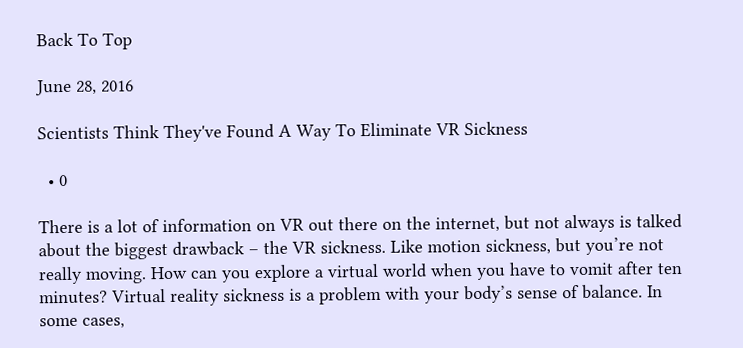Back To Top

June 28, 2016

Scientists Think They've Found A Way To Eliminate VR Sickness

  • 0

There is a lot of information on VR out there on the internet, but not always is talked about the biggest drawback – the VR sickness. Like motion sickness, but you’re not really moving. How can you explore a virtual world when you have to vomit after ten minutes? Virtual reality sickness is a problem with your body’s sense of balance. In some cases,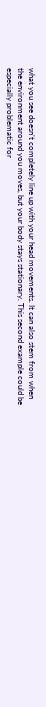what you see doesn’t completely line up with your head movements. It can also stem from when the environment around you moves, but your body stays stationary. This second example could be especially problematic for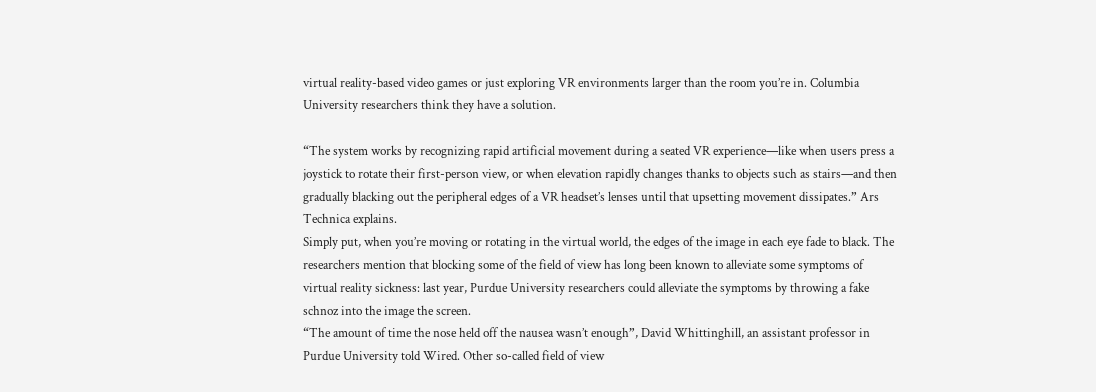virtual reality-based video games or just exploring VR environments larger than the room you’re in. Columbia University researchers think they have a solution.

“The system works by recognizing rapid artificial movement during a seated VR experience—like when users press a joystick to rotate their first-person view, or when elevation rapidly changes thanks to objects such as stairs—and then gradually blacking out the peripheral edges of a VR headset’s lenses until that upsetting movement dissipates.” Ars Technica explains.
Simply put, when you’re moving or rotating in the virtual world, the edges of the image in each eye fade to black. The researchers mention that blocking some of the field of view has long been known to alleviate some symptoms of virtual reality sickness: last year, Purdue University researchers could alleviate the symptoms by throwing a fake schnoz into the image the screen.
“The amount of time the nose held off the nausea wasn’t enough”, David Whittinghill, an assistant professor in Purdue University told Wired. Other so-called field of view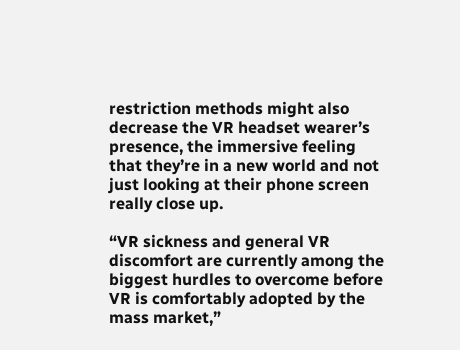restriction methods might also decrease the VR headset wearer’s presence, the immersive feeling that they’re in a new world and not just looking at their phone screen really close up.

“VR sickness and general VR discomfort are currently among the biggest hurdles to overcome before VR is comfortably adopted by the mass market,”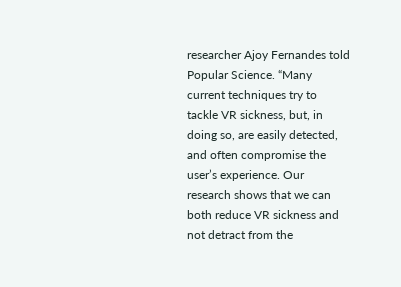researcher Ajoy Fernandes told Popular Science. “Many current techniques try to tackle VR sickness, but, in doing so, are easily detected, and often compromise the user’s experience. Our research shows that we can both reduce VR sickness and not detract from the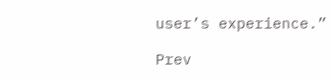user’s experience.”

Prev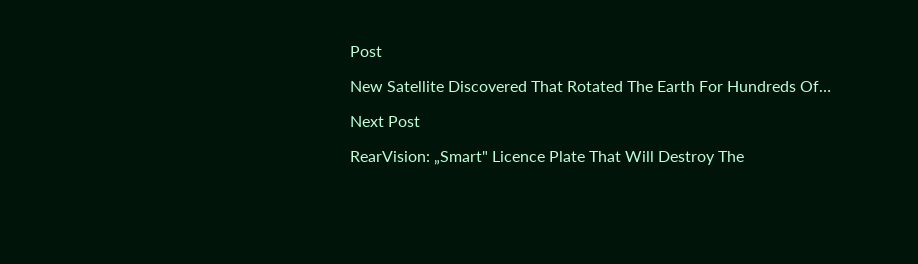Post

New Satellite Discovered That Rotated The Earth For Hundreds Of…

Next Post

RearVision: „Smart" Licence Plate That Will Destroy The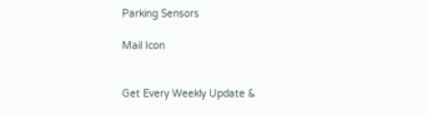Parking Sensors

Mail Icon


Get Every Weekly Update &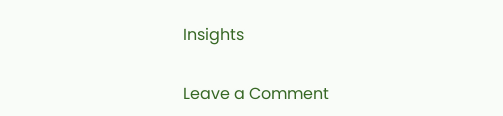Insights

Leave a Comment